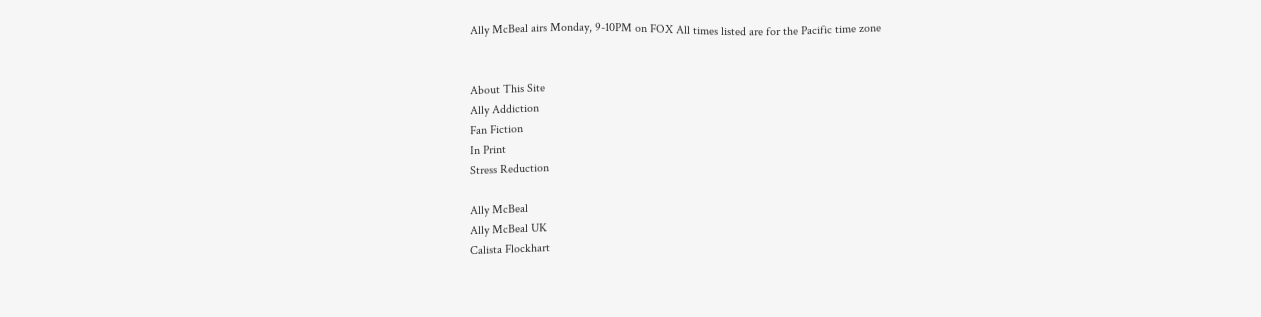Ally McBeal airs Monday, 9-10PM on FOX All times listed are for the Pacific time zone


About This Site
Ally Addiction
Fan Fiction
In Print
Stress Reduction

Ally McBeal
Ally McBeal UK
Calista Flockhart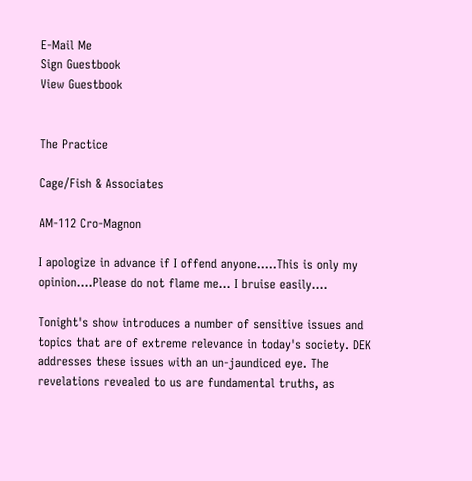E-Mail Me
Sign Guestbook
View Guestbook


The Practice

Cage/Fish & Associates

AM-112 Cro-Magnon

I apologize in advance if I offend anyone.....This is only my opinion....Please do not flame me... I bruise easily....

Tonight's show introduces a number of sensitive issues and topics that are of extreme relevance in today's society. DEK addresses these issues with an un-jaundiced eye. The revelations revealed to us are fundamental truths, as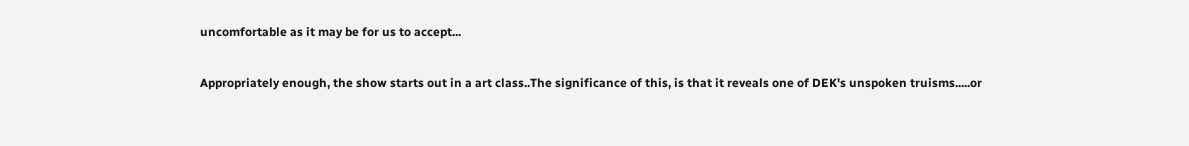uncomfortable as it may be for us to accept...

Appropriately enough, the show starts out in a art class..The significance of this, is that it reveals one of DEK's unspoken truisms.....or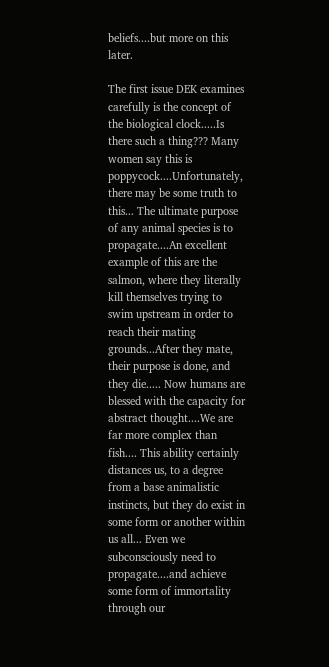beliefs....but more on this later.

The first issue DEK examines carefully is the concept of the biological clock.....Is there such a thing??? Many women say this is poppycock....Unfortunately, there may be some truth to this... The ultimate purpose of any animal species is to propagate....An excellent example of this are the salmon, where they literally kill themselves trying to swim upstream in order to reach their mating grounds...After they mate, their purpose is done, and they die..... Now humans are blessed with the capacity for abstract thought....We are far more complex than fish.... This ability certainly distances us, to a degree from a base animalistic instincts, but they do exist in some form or another within us all... Even we subconsciously need to propagate....and achieve some form of immortality through our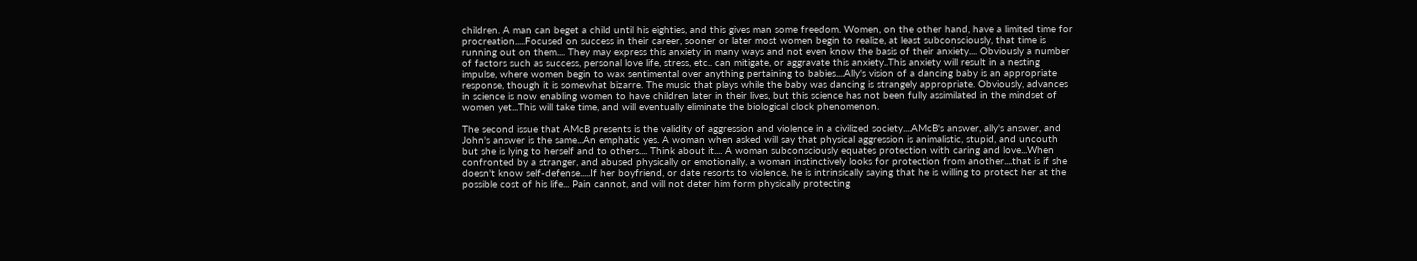children. A man can beget a child until his eighties, and this gives man some freedom. Women, on the other hand, have a limited time for procreation.....Focused on success in their career, sooner or later most women begin to realize, at least subconsciously, that time is running out on them.... They may express this anxiety in many ways and not even know the basis of their anxiety.... Obviously a number of factors such as success, personal love life, stress, etc.. can mitigate, or aggravate this anxiety..This anxiety will result in a nesting impulse, where women begin to wax sentimental over anything pertaining to babies....Ally's vision of a dancing baby is an appropriate response, though it is somewhat bizarre. The music that plays while the baby was dancing is strangely appropriate. Obviously, advances in science is now enabling women to have children later in their lives, but this science has not been fully assimilated in the mindset of women yet...This will take time, and will eventually eliminate the biological clock phenomenon.

The second issue that AMcB presents is the validity of aggression and violence in a civilized society....AMcB's answer, ally's answer, and John's answer is the same...An emphatic yes. A woman when asked will say that physical aggression is animalistic, stupid, and uncouth but she is lying to herself and to others.... Think about it.... A woman subconsciously equates protection with caring and love...When confronted by a stranger, and abused physically or emotionally, a woman instinctively looks for protection from another....that is if she doesn't know self-defense.....If her boyfriend, or date resorts to violence, he is intrinsically saying that he is willing to protect her at the possible cost of his life... Pain cannot, and will not deter him form physically protecting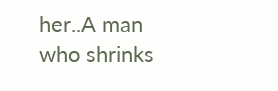her..A man who shrinks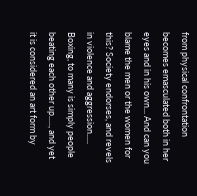from physical confrontation becomes emasculated both in her eyes and in his own... And can you blame the men or the women for this? Society endorses, and revels in violence and aggression..... Boxing, to many is simply people beating each other up....., and yet it is considered an art form by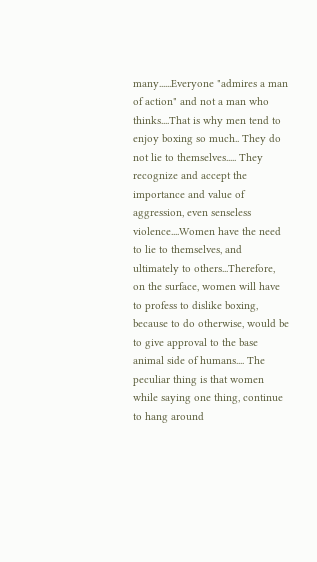many......Everyone "admires a man of action" and not a man who thinks....That is why men tend to enjoy boxing so much.. They do not lie to themselves..... They recognize and accept the importance and value of aggression, even senseless violence....Women have the need to lie to themselves, and ultimately to others...Therefore, on the surface, women will have to profess to dislike boxing, because to do otherwise, would be to give approval to the base animal side of humans.... The peculiar thing is that women while saying one thing, continue to hang around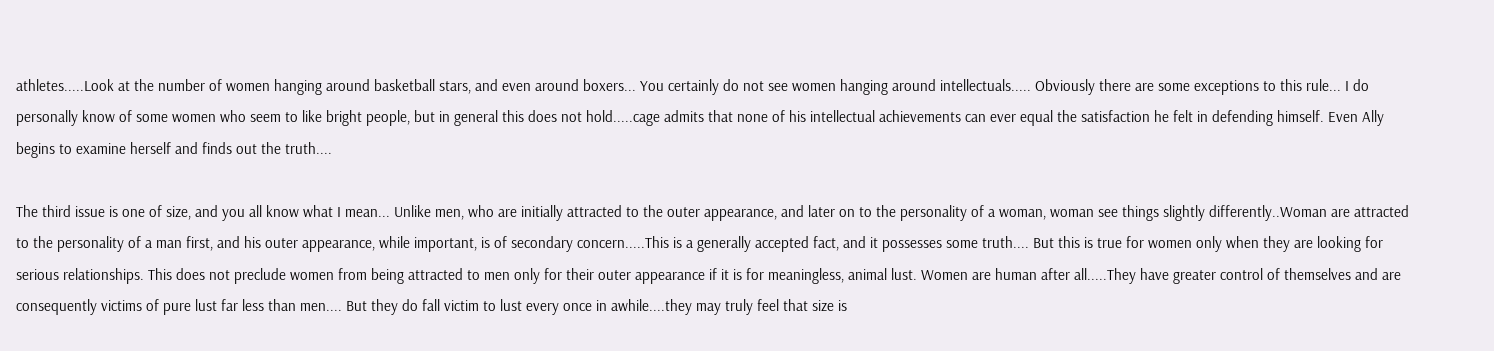athletes.....Look at the number of women hanging around basketball stars, and even around boxers... You certainly do not see women hanging around intellectuals..... Obviously there are some exceptions to this rule... I do personally know of some women who seem to like bright people, but in general this does not hold.....cage admits that none of his intellectual achievements can ever equal the satisfaction he felt in defending himself. Even Ally begins to examine herself and finds out the truth....

The third issue is one of size, and you all know what I mean... Unlike men, who are initially attracted to the outer appearance, and later on to the personality of a woman, woman see things slightly differently..Woman are attracted to the personality of a man first, and his outer appearance, while important, is of secondary concern.....This is a generally accepted fact, and it possesses some truth.... But this is true for women only when they are looking for serious relationships. This does not preclude women from being attracted to men only for their outer appearance if it is for meaningless, animal lust. Women are human after all.....They have greater control of themselves and are consequently victims of pure lust far less than men.... But they do fall victim to lust every once in awhile....they may truly feel that size is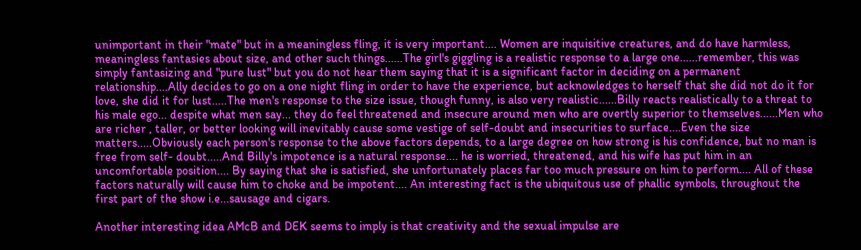unimportant in their "mate" but in a meaningless fling, it is very important.... Women are inquisitive creatures, and do have harmless, meaningless fantasies about size, and other such things......The girl's giggling is a realistic response to a large one......remember, this was simply fantasizing and "pure lust" but you do not hear them saying that it is a significant factor in deciding on a permanent relationship....Ally decides to go on a one night fling in order to have the experience, but acknowledges to herself that she did not do it for love, she did it for lust.....The men's response to the size issue, though funny, is also very realistic......Billy reacts realistically to a threat to his male ego... despite what men say... they do feel threatened and insecure around men who are overtly superior to themselves......Men who are richer , taller, or better looking will inevitably cause some vestige of self-doubt and insecurities to surface....Even the size matters.....Obviously each person's response to the above factors depends, to a large degree on how strong is his confidence, but no man is free from self- doubt.....And Billy's impotence is a natural response.... he is worried, threatened, and his wife has put him in an uncomfortable position.... By saying that she is satisfied, she unfortunately places far too much pressure on him to perform.... All of these factors naturally will cause him to choke and be impotent.... An interesting fact is the ubiquitous use of phallic symbols, throughout the first part of the show i.e...sausage and cigars.

Another interesting idea AMcB and DEK seems to imply is that creativity and the sexual impulse are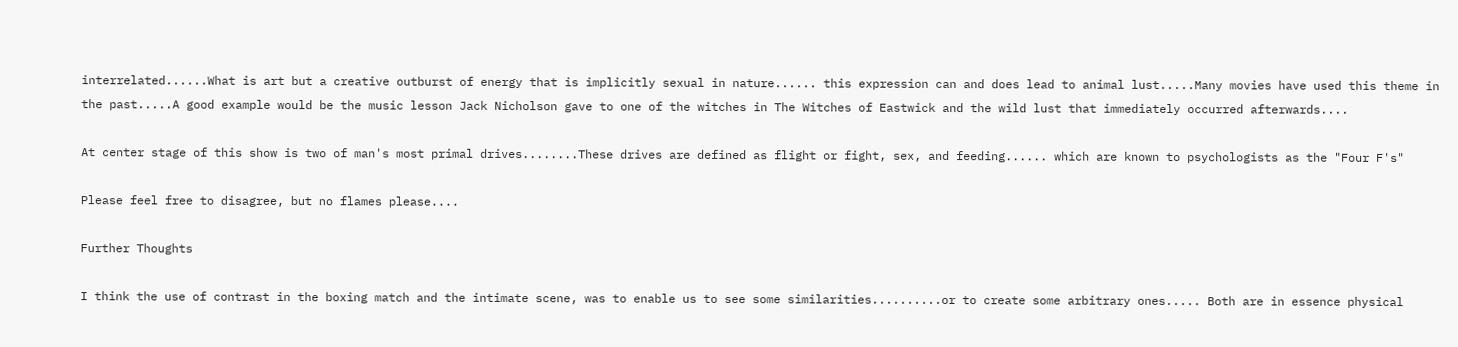interrelated......What is art but a creative outburst of energy that is implicitly sexual in nature...... this expression can and does lead to animal lust.....Many movies have used this theme in the past.....A good example would be the music lesson Jack Nicholson gave to one of the witches in The Witches of Eastwick and the wild lust that immediately occurred afterwards....

At center stage of this show is two of man's most primal drives........These drives are defined as flight or fight, sex, and feeding...... which are known to psychologists as the "Four F's"

Please feel free to disagree, but no flames please....

Further Thoughts

I think the use of contrast in the boxing match and the intimate scene, was to enable us to see some similarities..........or to create some arbitrary ones..... Both are in essence physical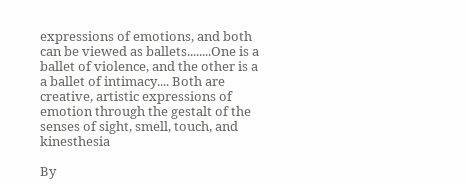expressions of emotions, and both can be viewed as ballets........One is a ballet of violence, and the other is a a ballet of intimacy.... Both are creative, artistic expressions of emotion through the gestalt of the senses of sight, smell, touch, and kinesthesia

By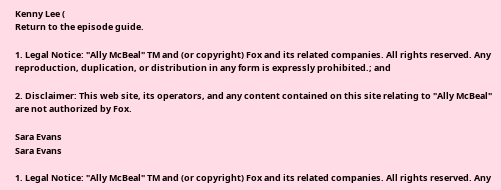Kenny Lee (
Return to the episode guide.

1. Legal Notice: "Ally McBeal" TM and (or copyright) Fox and its related companies. All rights reserved. Any reproduction, duplication, or distribution in any form is expressly prohibited.; and

2. Disclaimer: This web site, its operators, and any content contained on this site relating to "Ally McBeal" are not authorized by Fox.

Sara Evans
Sara Evans

1. Legal Notice: "Ally McBeal" TM and (or copyright) Fox and its related companies. All rights reserved. Any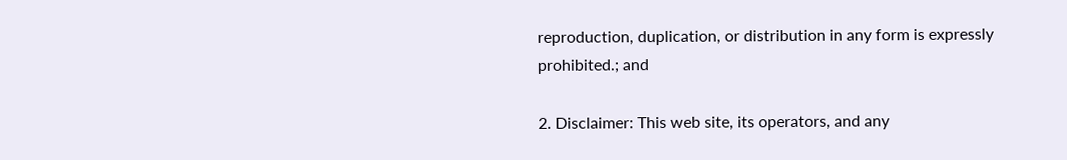reproduction, duplication, or distribution in any form is expressly prohibited.; and

2. Disclaimer: This web site, its operators, and any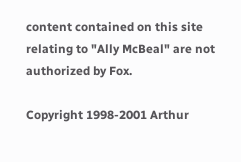content contained on this site relating to "Ally McBeal" are not authorized by Fox.

Copyright 1998-2001 Arthur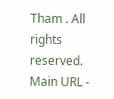Tham . All rights reserved.
Main URL -